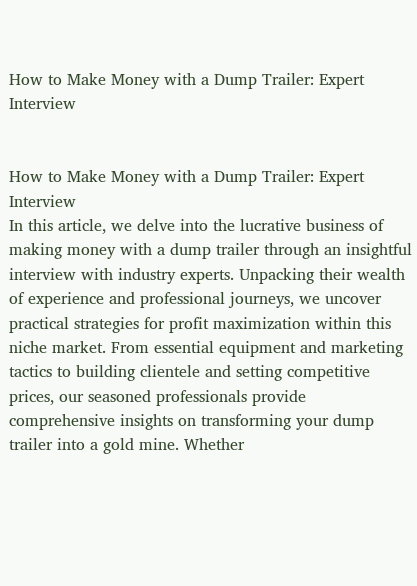How to Make Money with a Dump Trailer: Expert Interview


How to Make Money with a Dump Trailer: Expert Interview
In this article, we delve into the lucrative business of making money with a dump trailer through an insightful interview with industry experts. Unpacking their wealth of experience and professional journeys, we uncover practical strategies for profit maximization within this niche market. From essential equipment and marketing tactics to building clientele and setting competitive prices, our seasoned professionals provide comprehensive insights on transforming your dump trailer into a gold mine. Whether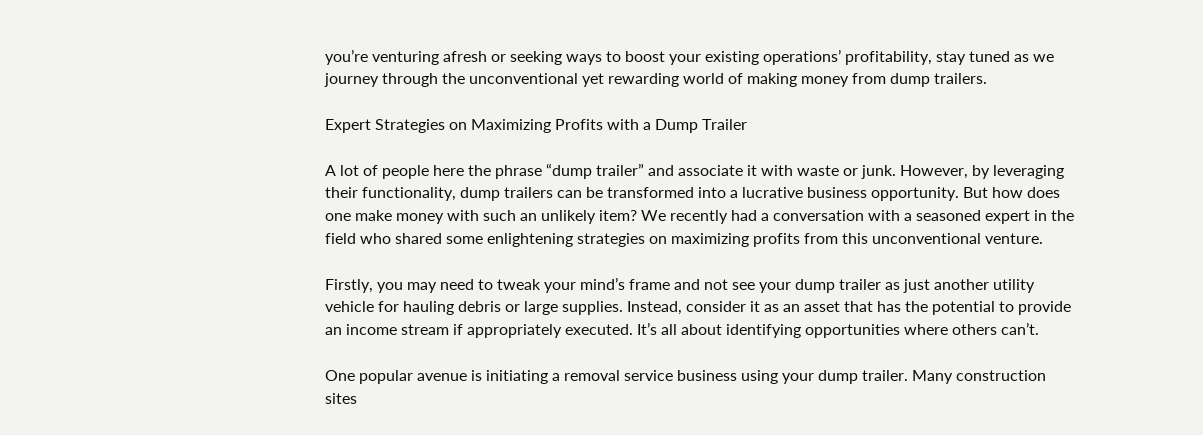you’re venturing afresh or seeking ways to boost your existing operations’ profitability, stay tuned as we journey through the unconventional yet rewarding world of making money from dump trailers.

Expert Strategies on Maximizing Profits with a Dump Trailer

A lot of people here the phrase “dump trailer” and associate it with waste or junk. However, by leveraging their functionality, dump trailers can be transformed into a lucrative business opportunity. But how does one make money with such an unlikely item? We recently had a conversation with a seasoned expert in the field who shared some enlightening strategies on maximizing profits from this unconventional venture.

Firstly, you may need to tweak your mind’s frame and not see your dump trailer as just another utility vehicle for hauling debris or large supplies. Instead, consider it as an asset that has the potential to provide an income stream if appropriately executed. It’s all about identifying opportunities where others can’t.

One popular avenue is initiating a removal service business using your dump trailer. Many construction sites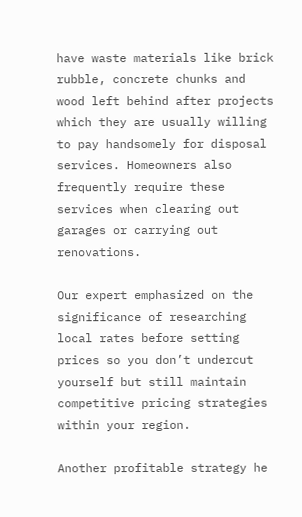have waste materials like brick rubble, concrete chunks and wood left behind after projects which they are usually willing to pay handsomely for disposal services. Homeowners also frequently require these services when clearing out garages or carrying out renovations.

Our expert emphasized on the significance of researching local rates before setting prices so you don’t undercut yourself but still maintain competitive pricing strategies within your region.

Another profitable strategy he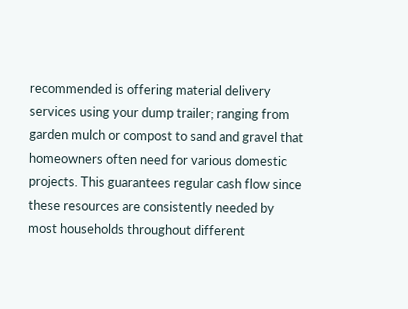recommended is offering material delivery services using your dump trailer; ranging from garden mulch or compost to sand and gravel that homeowners often need for various domestic projects. This guarantees regular cash flow since these resources are consistently needed by most households throughout different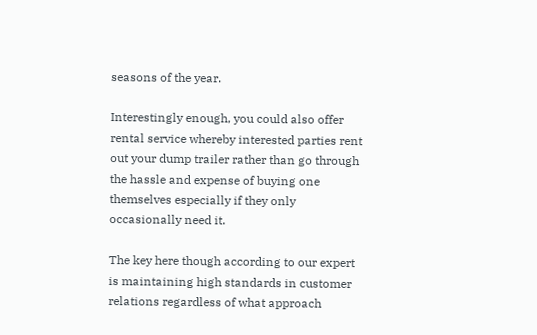seasons of the year.

Interestingly enough, you could also offer rental service whereby interested parties rent out your dump trailer rather than go through the hassle and expense of buying one themselves especially if they only occasionally need it.

The key here though according to our expert is maintaining high standards in customer relations regardless of what approach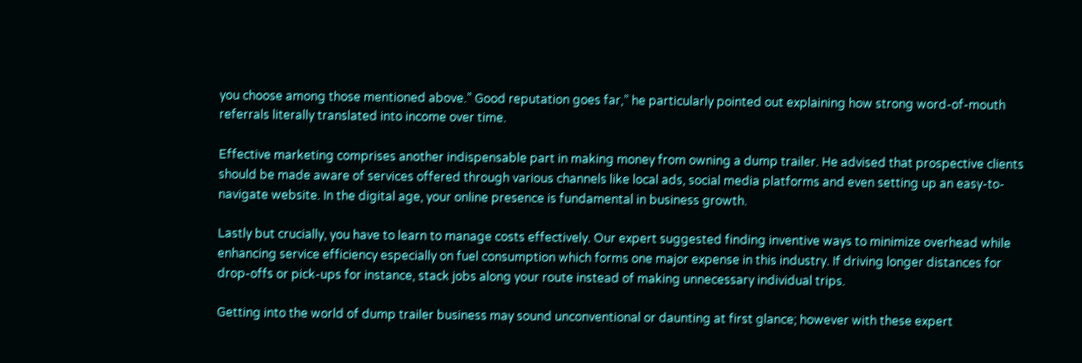you choose among those mentioned above.” Good reputation goes far,” he particularly pointed out explaining how strong word-of-mouth referrals literally translated into income over time.

Effective marketing comprises another indispensable part in making money from owning a dump trailer. He advised that prospective clients should be made aware of services offered through various channels like local ads, social media platforms and even setting up an easy-to-navigate website. In the digital age, your online presence is fundamental in business growth.

Lastly but crucially, you have to learn to manage costs effectively. Our expert suggested finding inventive ways to minimize overhead while enhancing service efficiency especially on fuel consumption which forms one major expense in this industry. If driving longer distances for drop-offs or pick-ups for instance, stack jobs along your route instead of making unnecessary individual trips.

Getting into the world of dump trailer business may sound unconventional or daunting at first glance; however with these expert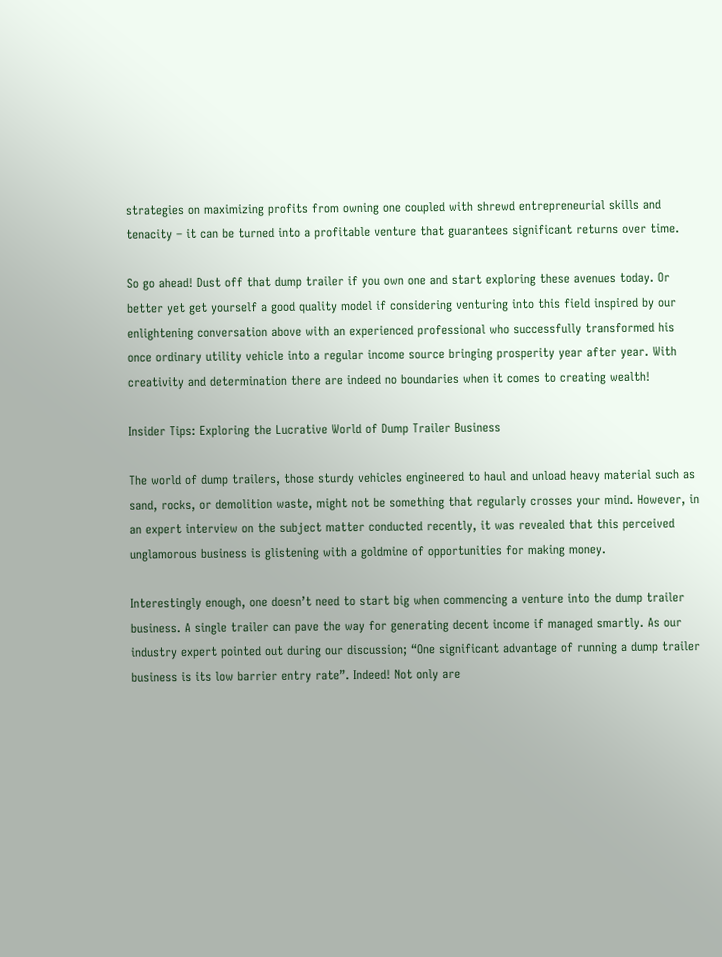strategies on maximizing profits from owning one coupled with shrewd entrepreneurial skills and tenacity – it can be turned into a profitable venture that guarantees significant returns over time.

So go ahead! Dust off that dump trailer if you own one and start exploring these avenues today. Or better yet get yourself a good quality model if considering venturing into this field inspired by our enlightening conversation above with an experienced professional who successfully transformed his once ordinary utility vehicle into a regular income source bringing prosperity year after year. With creativity and determination there are indeed no boundaries when it comes to creating wealth!

Insider Tips: Exploring the Lucrative World of Dump Trailer Business

The world of dump trailers, those sturdy vehicles engineered to haul and unload heavy material such as sand, rocks, or demolition waste, might not be something that regularly crosses your mind. However, in an expert interview on the subject matter conducted recently, it was revealed that this perceived unglamorous business is glistening with a goldmine of opportunities for making money.

Interestingly enough, one doesn’t need to start big when commencing a venture into the dump trailer business. A single trailer can pave the way for generating decent income if managed smartly. As our industry expert pointed out during our discussion; “One significant advantage of running a dump trailer business is its low barrier entry rate”. Indeed! Not only are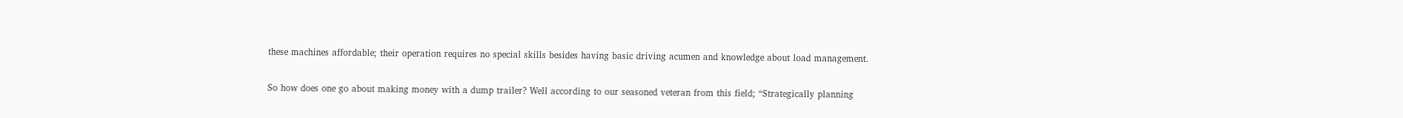these machines affordable; their operation requires no special skills besides having basic driving acumen and knowledge about load management.

So how does one go about making money with a dump trailer? Well according to our seasoned veteran from this field; “Strategically planning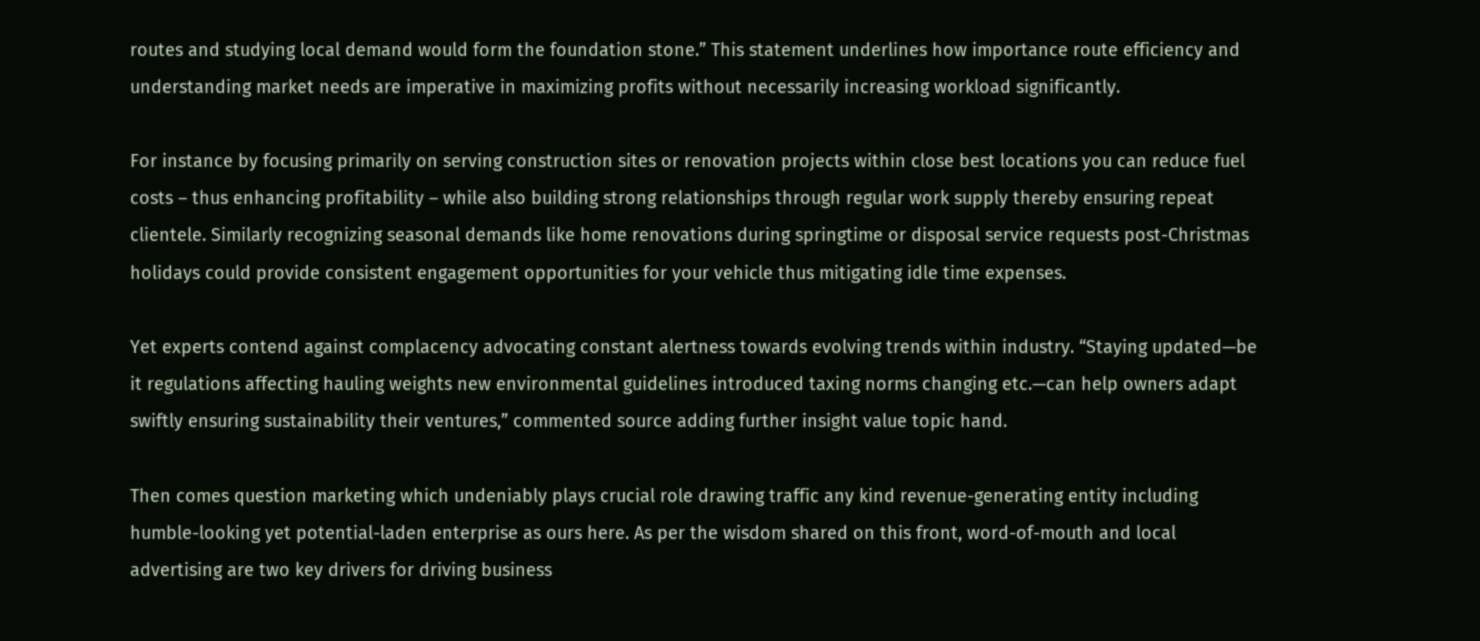routes and studying local demand would form the foundation stone.” This statement underlines how importance route efficiency and understanding market needs are imperative in maximizing profits without necessarily increasing workload significantly.

For instance by focusing primarily on serving construction sites or renovation projects within close best locations you can reduce fuel costs – thus enhancing profitability – while also building strong relationships through regular work supply thereby ensuring repeat clientele. Similarly recognizing seasonal demands like home renovations during springtime or disposal service requests post-Christmas holidays could provide consistent engagement opportunities for your vehicle thus mitigating idle time expenses.

Yet experts contend against complacency advocating constant alertness towards evolving trends within industry. “Staying updated—be it regulations affecting hauling weights new environmental guidelines introduced taxing norms changing etc.—can help owners adapt swiftly ensuring sustainability their ventures,” commented source adding further insight value topic hand.

Then comes question marketing which undeniably plays crucial role drawing traffic any kind revenue-generating entity including humble-looking yet potential-laden enterprise as ours here. As per the wisdom shared on this front, word-of-mouth and local advertising are two key drivers for driving business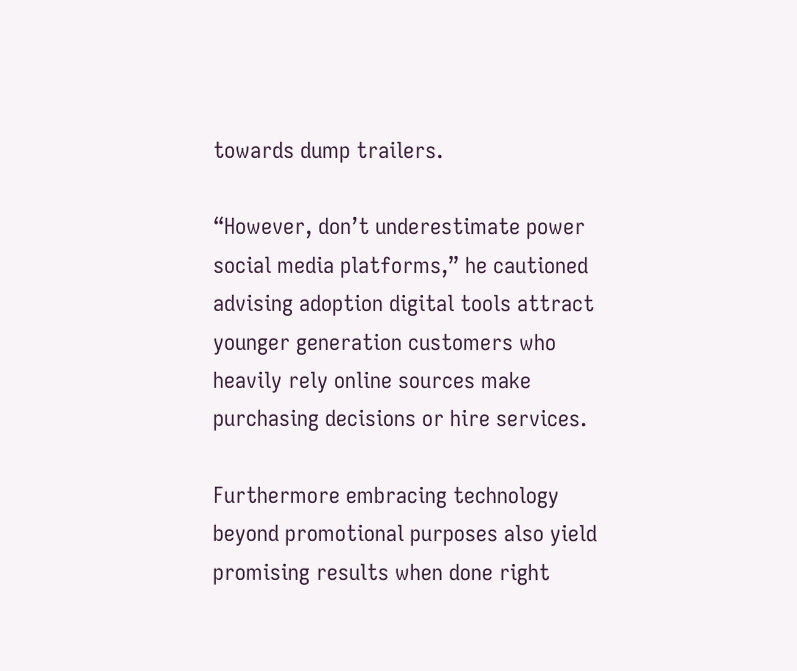towards dump trailers.

“However, don’t underestimate power social media platforms,” he cautioned advising adoption digital tools attract younger generation customers who heavily rely online sources make purchasing decisions or hire services.

Furthermore embracing technology beyond promotional purposes also yield promising results when done right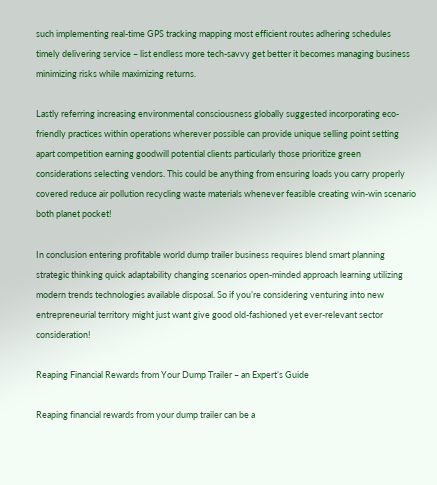such implementing real-time GPS tracking mapping most efficient routes adhering schedules timely delivering service – list endless more tech-savvy get better it becomes managing business minimizing risks while maximizing returns.

Lastly referring increasing environmental consciousness globally suggested incorporating eco-friendly practices within operations wherever possible can provide unique selling point setting apart competition earning goodwill potential clients particularly those prioritize green considerations selecting vendors. This could be anything from ensuring loads you carry properly covered reduce air pollution recycling waste materials whenever feasible creating win-win scenario both planet pocket!

In conclusion entering profitable world dump trailer business requires blend smart planning strategic thinking quick adaptability changing scenarios open-minded approach learning utilizing modern trends technologies available disposal. So if you’re considering venturing into new entrepreneurial territory might just want give good old-fashioned yet ever-relevant sector consideration!

Reaping Financial Rewards from Your Dump Trailer – an Expert’s Guide

Reaping financial rewards from your dump trailer can be a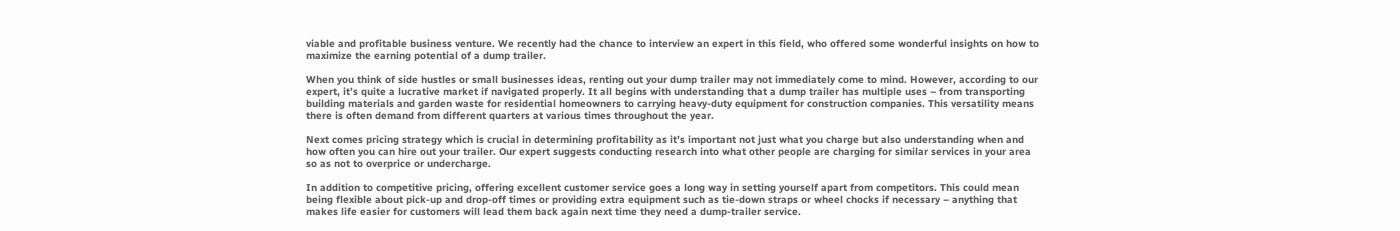viable and profitable business venture. We recently had the chance to interview an expert in this field, who offered some wonderful insights on how to maximize the earning potential of a dump trailer.

When you think of side hustles or small businesses ideas, renting out your dump trailer may not immediately come to mind. However, according to our expert, it’s quite a lucrative market if navigated properly. It all begins with understanding that a dump trailer has multiple uses – from transporting building materials and garden waste for residential homeowners to carrying heavy-duty equipment for construction companies. This versatility means there is often demand from different quarters at various times throughout the year.

Next comes pricing strategy which is crucial in determining profitability as it’s important not just what you charge but also understanding when and how often you can hire out your trailer. Our expert suggests conducting research into what other people are charging for similar services in your area so as not to overprice or undercharge.

In addition to competitive pricing, offering excellent customer service goes a long way in setting yourself apart from competitors. This could mean being flexible about pick-up and drop-off times or providing extra equipment such as tie-down straps or wheel chocks if necessary – anything that makes life easier for customers will lead them back again next time they need a dump-trailer service.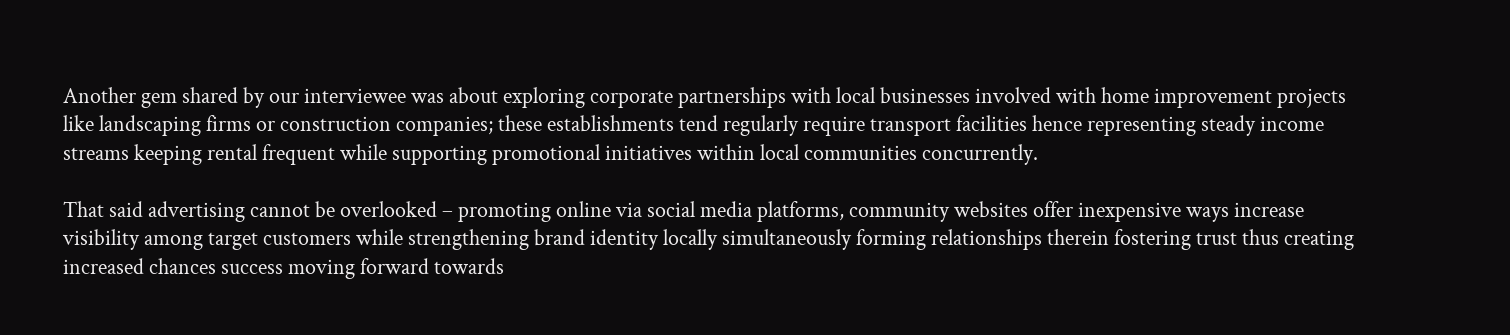Another gem shared by our interviewee was about exploring corporate partnerships with local businesses involved with home improvement projects like landscaping firms or construction companies; these establishments tend regularly require transport facilities hence representing steady income streams keeping rental frequent while supporting promotional initiatives within local communities concurrently.

That said advertising cannot be overlooked – promoting online via social media platforms, community websites offer inexpensive ways increase visibility among target customers while strengthening brand identity locally simultaneously forming relationships therein fostering trust thus creating increased chances success moving forward towards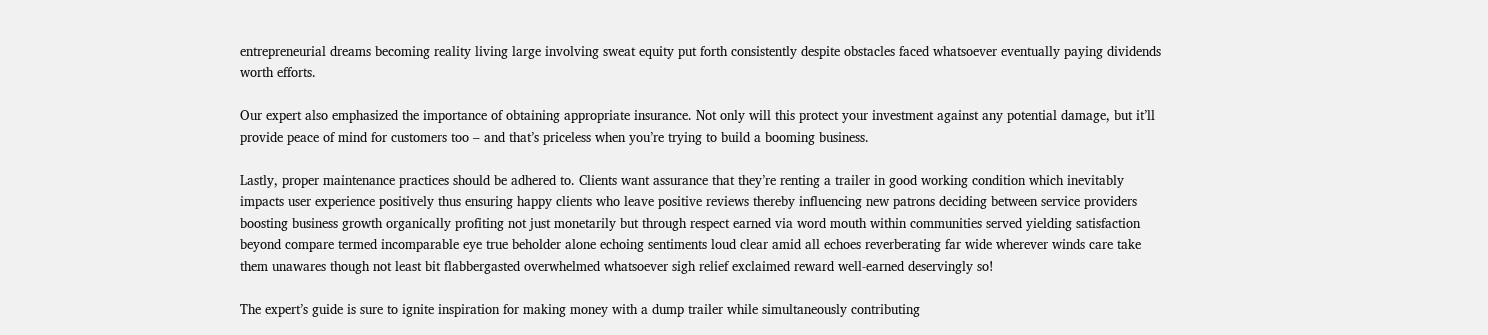entrepreneurial dreams becoming reality living large involving sweat equity put forth consistently despite obstacles faced whatsoever eventually paying dividends worth efforts.

Our expert also emphasized the importance of obtaining appropriate insurance. Not only will this protect your investment against any potential damage, but it’ll provide peace of mind for customers too – and that’s priceless when you’re trying to build a booming business.

Lastly, proper maintenance practices should be adhered to. Clients want assurance that they’re renting a trailer in good working condition which inevitably impacts user experience positively thus ensuring happy clients who leave positive reviews thereby influencing new patrons deciding between service providers boosting business growth organically profiting not just monetarily but through respect earned via word mouth within communities served yielding satisfaction beyond compare termed incomparable eye true beholder alone echoing sentiments loud clear amid all echoes reverberating far wide wherever winds care take them unawares though not least bit flabbergasted overwhelmed whatsoever sigh relief exclaimed reward well-earned deservingly so!

The expert’s guide is sure to ignite inspiration for making money with a dump trailer while simultaneously contributing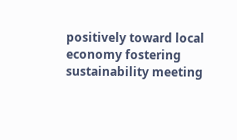positively toward local economy fostering sustainability meeting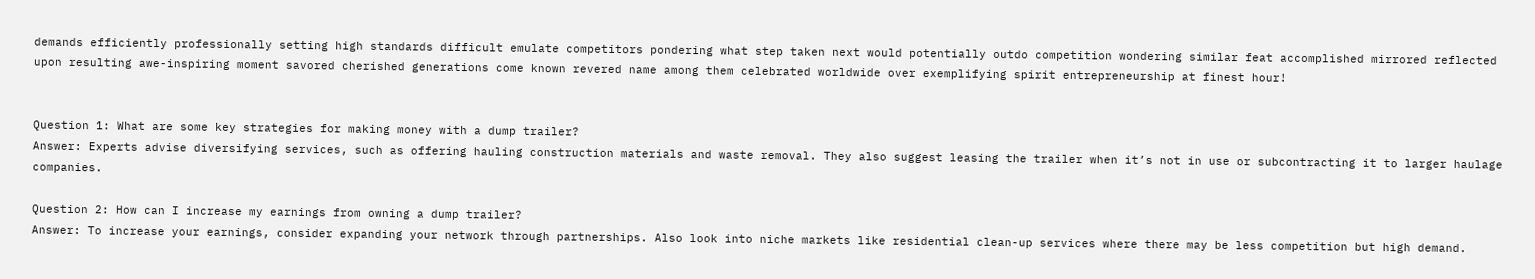demands efficiently professionally setting high standards difficult emulate competitors pondering what step taken next would potentially outdo competition wondering similar feat accomplished mirrored reflected upon resulting awe-inspiring moment savored cherished generations come known revered name among them celebrated worldwide over exemplifying spirit entrepreneurship at finest hour!


Question 1: What are some key strategies for making money with a dump trailer?
Answer: Experts advise diversifying services, such as offering hauling construction materials and waste removal. They also suggest leasing the trailer when it’s not in use or subcontracting it to larger haulage companies.

Question 2: How can I increase my earnings from owning a dump trailer?
Answer: To increase your earnings, consider expanding your network through partnerships. Also look into niche markets like residential clean-up services where there may be less competition but high demand.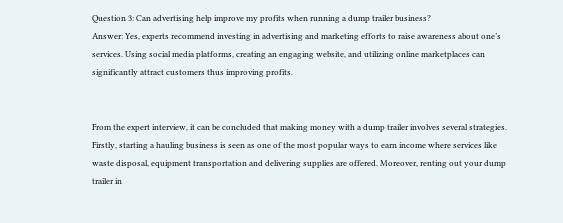Question 3: Can advertising help improve my profits when running a dump trailer business?
Answer: Yes, experts recommend investing in advertising and marketing efforts to raise awareness about one’s services. Using social media platforms, creating an engaging website, and utilizing online marketplaces can significantly attract customers thus improving profits.


From the expert interview, it can be concluded that making money with a dump trailer involves several strategies. Firstly, starting a hauling business is seen as one of the most popular ways to earn income where services like waste disposal, equipment transportation and delivering supplies are offered. Moreover, renting out your dump trailer in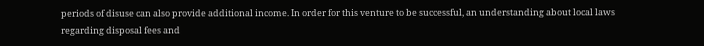periods of disuse can also provide additional income. In order for this venture to be successful, an understanding about local laws regarding disposal fees and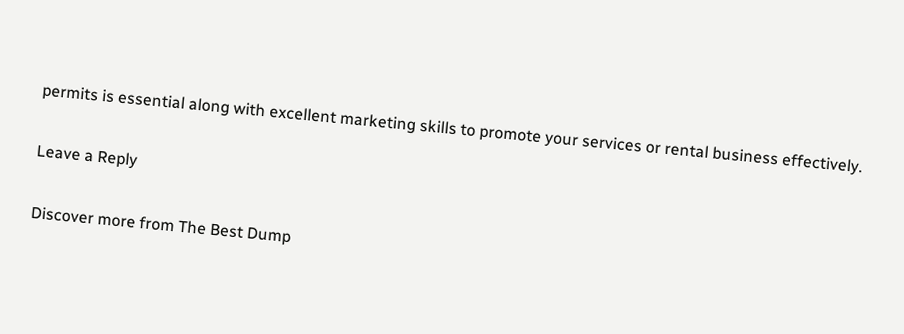permits is essential along with excellent marketing skills to promote your services or rental business effectively.

Leave a Reply

Discover more from The Best Dump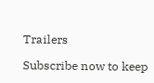Trailers

Subscribe now to keep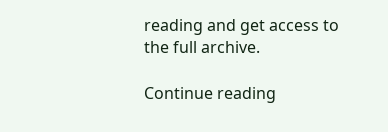reading and get access to the full archive.

Continue reading